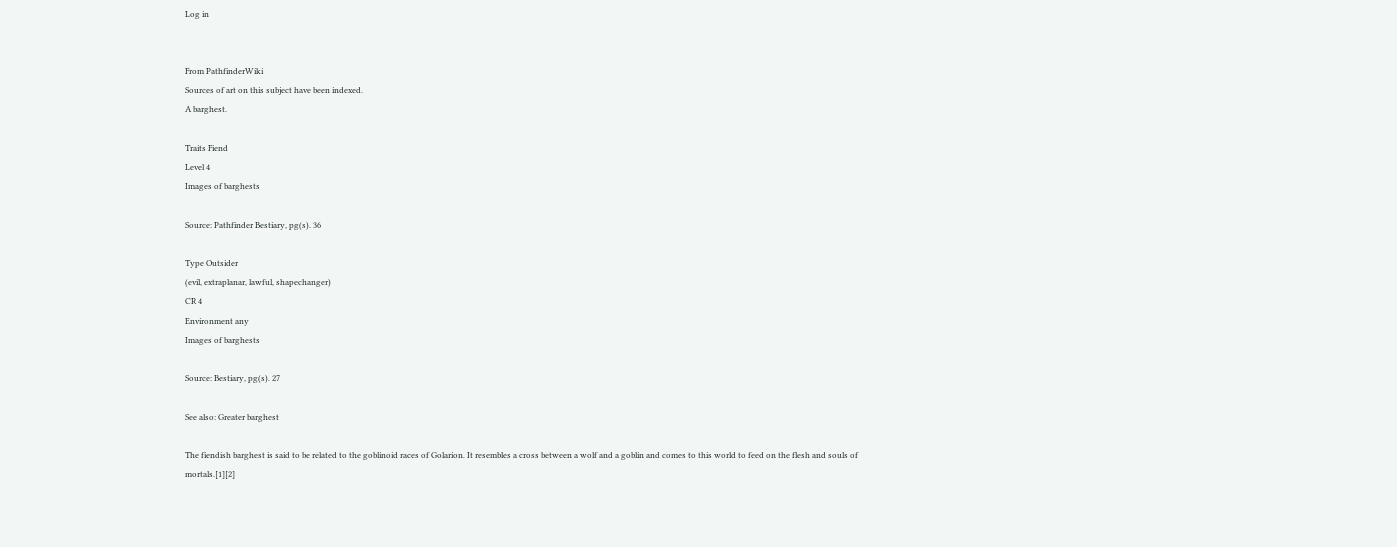Log in


From PathfinderWiki
Sources of art on this subject have been indexed.
A barghest.

Traits Fiend
Level 4
Images of barghests

Source: Pathfinder Bestiary, pg(s). 36

Type Outsider
(evil, extraplanar, lawful, shapechanger)
CR 4
Environment any
Images of barghests

Source: Bestiary, pg(s). 27

See also: Greater barghest

The fiendish barghest is said to be related to the goblinoid races of Golarion. It resembles a cross between a wolf and a goblin and comes to this world to feed on the flesh and souls of mortals.[1][2]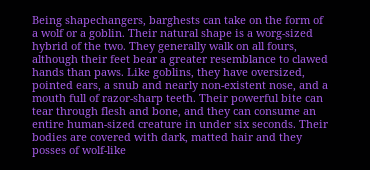Being shapechangers, barghests can take on the form of a wolf or a goblin. Their natural shape is a worg-sized hybrid of the two. They generally walk on all fours, although their feet bear a greater resemblance to clawed hands than paws. Like goblins, they have oversized, pointed ears, a snub and nearly non-existent nose, and a mouth full of razor-sharp teeth. Their powerful bite can tear through flesh and bone, and they can consume an entire human-sized creature in under six seconds. Their bodies are covered with dark, matted hair and they posses of wolf-like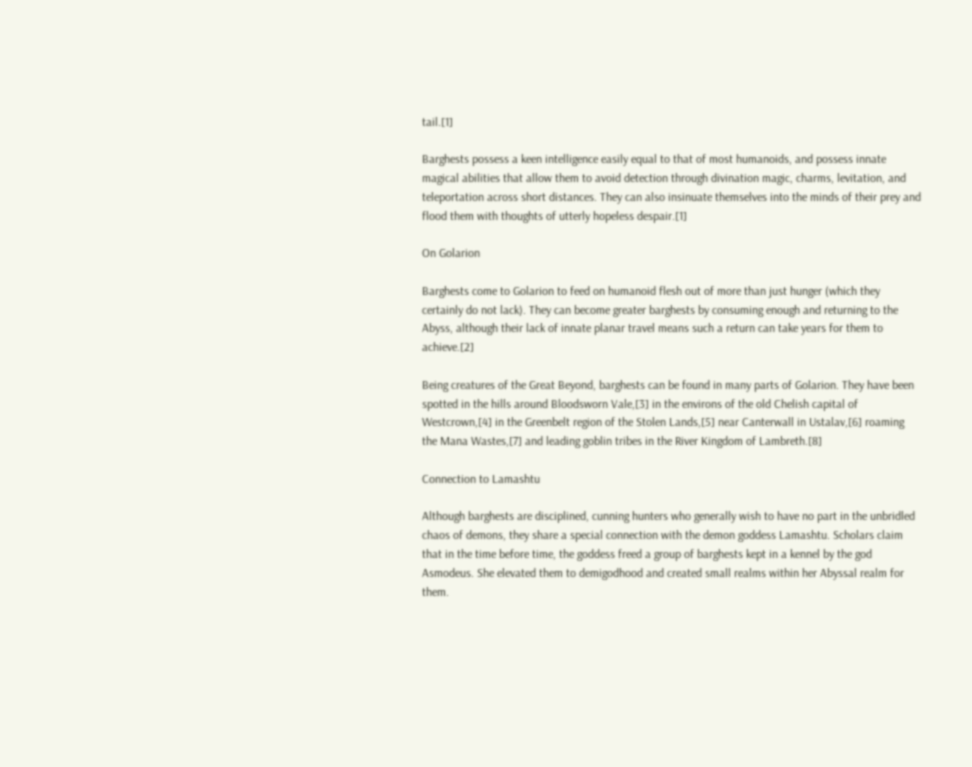tail.[1]

Barghests possess a keen intelligence easily equal to that of most humanoids, and possess innate magical abilities that allow them to avoid detection through divination magic, charms, levitation, and teleportation across short distances. They can also insinuate themselves into the minds of their prey and flood them with thoughts of utterly hopeless despair.[1]

On Golarion

Barghests come to Golarion to feed on humanoid flesh out of more than just hunger (which they certainly do not lack). They can become greater barghests by consuming enough and returning to the Abyss, although their lack of innate planar travel means such a return can take years for them to achieve.[2]

Being creatures of the Great Beyond, barghests can be found in many parts of Golarion. They have been spotted in the hills around Bloodsworn Vale,[3] in the environs of the old Chelish capital of Westcrown,[4] in the Greenbelt region of the Stolen Lands,[5] near Canterwall in Ustalav,[6] roaming the Mana Wastes,[7] and leading goblin tribes in the River Kingdom of Lambreth.[8]

Connection to Lamashtu

Although barghests are disciplined, cunning hunters who generally wish to have no part in the unbridled chaos of demons, they share a special connection with the demon goddess Lamashtu. Scholars claim that in the time before time, the goddess freed a group of barghests kept in a kennel by the god Asmodeus. She elevated them to demigodhood and created small realms within her Abyssal realm for them.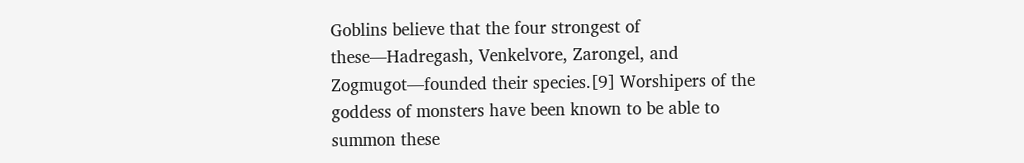Goblins believe that the four strongest of these—Hadregash, Venkelvore, Zarongel, and Zogmugot—founded their species.[9] Worshipers of the goddess of monsters have been known to be able to summon these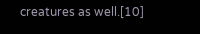creatures as well.[10]